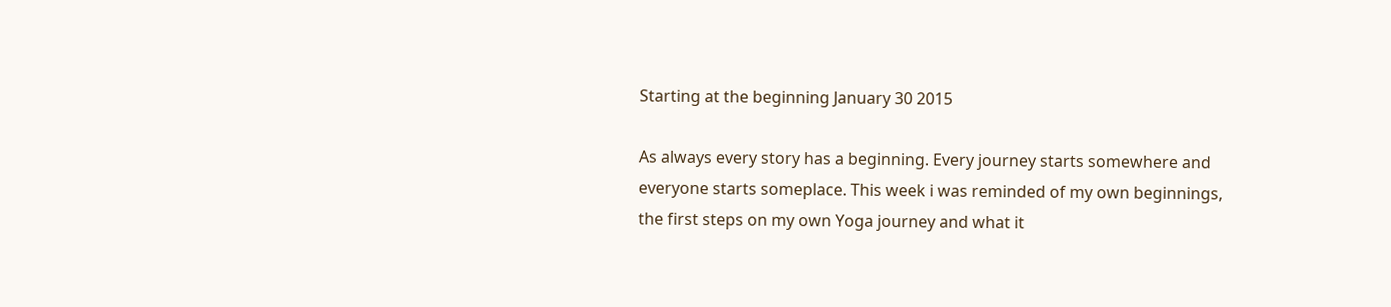Starting at the beginning January 30 2015

As always every story has a beginning. Every journey starts somewhere and everyone starts someplace. This week i was reminded of my own beginnings, the first steps on my own Yoga journey and what it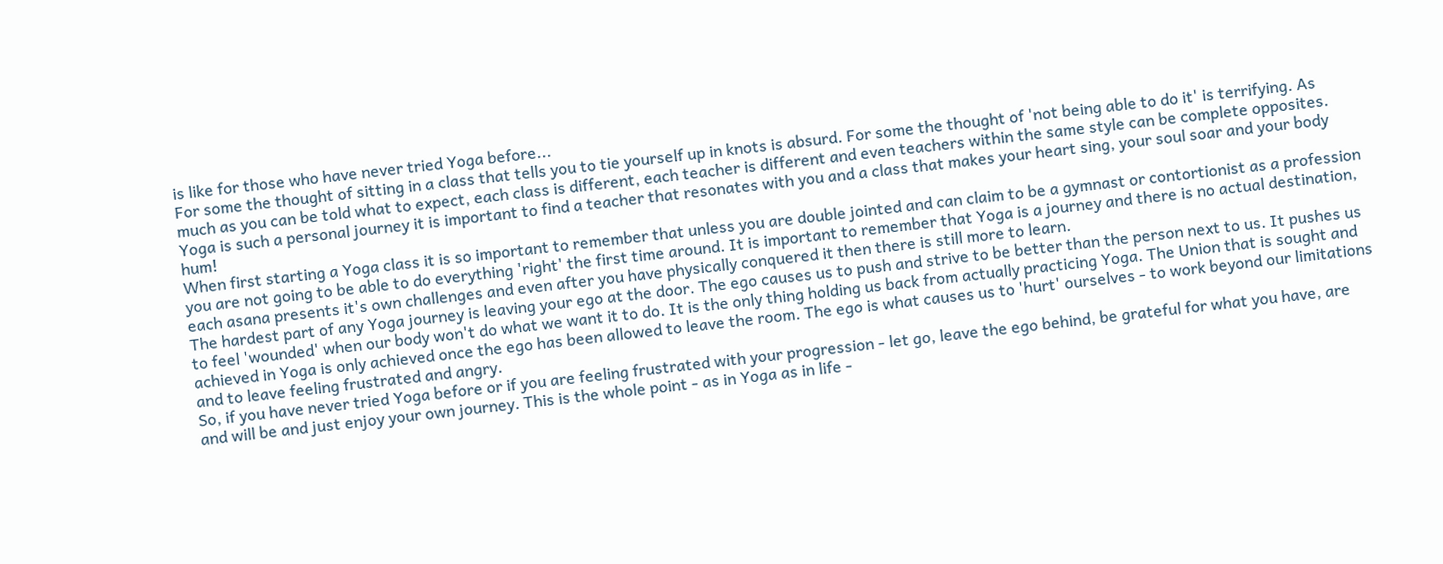is like for those who have never tried Yoga before...
For some the thought of sitting in a class that tells you to tie yourself up in knots is absurd. For some the thought of 'not being able to do it' is terrifying. As much as you can be told what to expect, each class is different, each teacher is different and even teachers within the same style can be complete opposites. Yoga is such a personal journey it is important to find a teacher that resonates with you and a class that makes your heart sing, your soul soar and your body hum!
When first starting a Yoga class it is so important to remember that unless you are double jointed and can claim to be a gymnast or contortionist as a profession you are not going to be able to do everything 'right' the first time around. It is important to remember that Yoga is a journey and there is no actual destination, each asana presents it's own challenges and even after you have physically conquered it then there is still more to learn.
The hardest part of any Yoga journey is leaving your ego at the door. The ego causes us to push and strive to be better than the person next to us. It pushes us to feel 'wounded' when our body won't do what we want it to do. It is the only thing holding us back from actually practicing Yoga. The Union that is sought and achieved in Yoga is only achieved once the ego has been allowed to leave the room. The ego is what causes us to 'hurt' ourselves - to work beyond our limitations and to leave feeling frustrated and angry.
So, if you have never tried Yoga before or if you are feeling frustrated with your progression - let go, leave the ego behind, be grateful for what you have, are and will be and just enjoy your own journey. This is the whole point - as in Yoga as in life -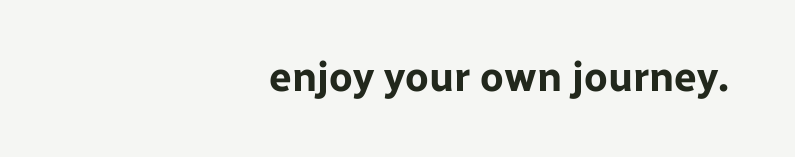enjoy your own journey.